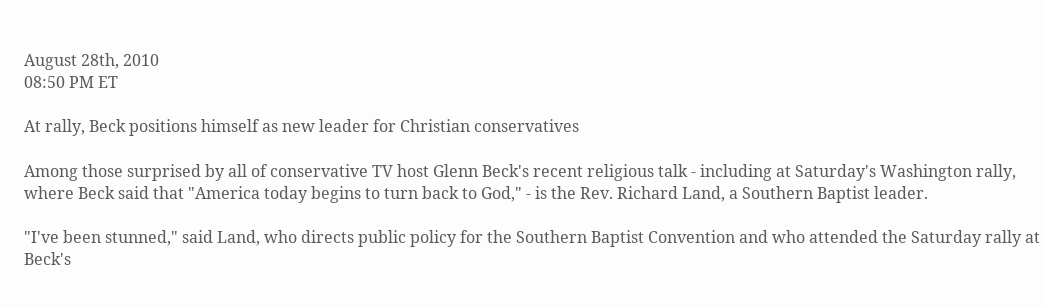August 28th, 2010
08:50 PM ET

At rally, Beck positions himself as new leader for Christian conservatives

Among those surprised by all of conservative TV host Glenn Beck's recent religious talk - including at Saturday's Washington rally, where Beck said that "America today begins to turn back to God," - is the Rev. Richard Land, a Southern Baptist leader.

"I've been stunned," said Land, who directs public policy for the Southern Baptist Convention and who attended the Saturday rally at Beck's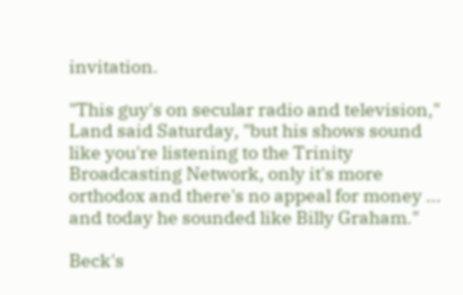invitation.

"This guy's on secular radio and television," Land said Saturday, "but his shows sound like you're listening to the Trinity Broadcasting Network, only it's more orthodox and there's no appeal for money ... and today he sounded like Billy Graham."

Beck's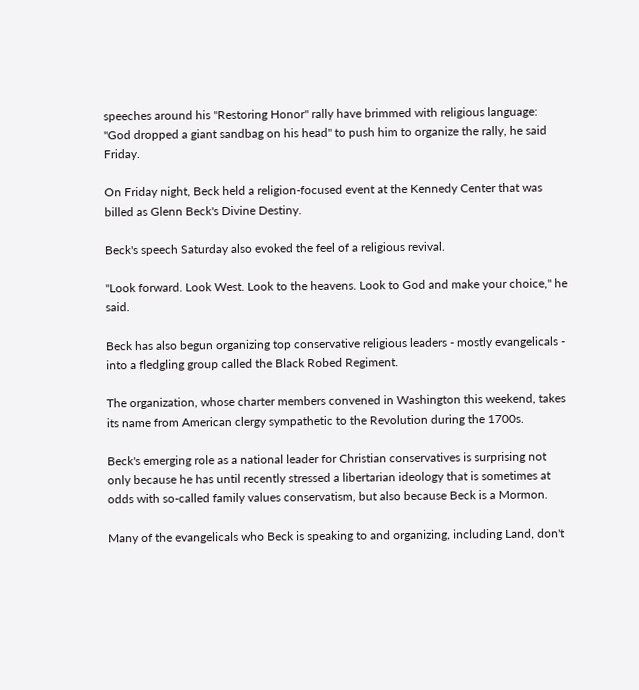speeches around his "Restoring Honor" rally have brimmed with religious language: "God dropped a giant sandbag on his head" to push him to organize the rally, he said Friday.

On Friday night, Beck held a religion-focused event at the Kennedy Center that was billed as Glenn Beck's Divine Destiny.

Beck's speech Saturday also evoked the feel of a religious revival.

"Look forward. Look West. Look to the heavens. Look to God and make your choice," he said.

Beck has also begun organizing top conservative religious leaders - mostly evangelicals - into a fledgling group called the Black Robed Regiment.

The organization, whose charter members convened in Washington this weekend, takes its name from American clergy sympathetic to the Revolution during the 1700s.

Beck's emerging role as a national leader for Christian conservatives is surprising not only because he has until recently stressed a libertarian ideology that is sometimes at odds with so-called family values conservatism, but also because Beck is a Mormon.

Many of the evangelicals who Beck is speaking to and organizing, including Land, don't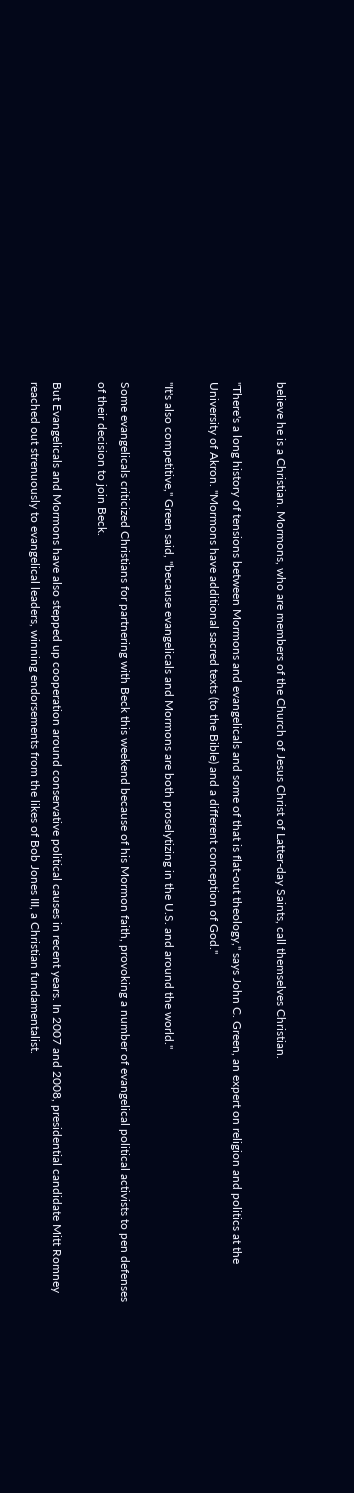believe he is a Christian. Mormons, who are members of the Church of Jesus Christ of Latter-day Saints, call themselves Christian.

"There's a long history of tensions between Mormons and evangelicals and some of that is flat-out theology," says John C. Green, an expert on religion and politics at the University of Akron. "Mormons have additional sacred texts (to the Bible) and a different conception of God."

"It's also competitive," Green said, "because evangelicals and Mormons are both proselytizing in the U.S. and around the world."

Some evangelicals criticized Christians for partnering with Beck this weekend because of his Mormon faith, provoking a number of evangelical political activists to pen defenses of their decision to join Beck.

But Evangelicals and Mormons have also stepped up cooperation around conservative political causes in recent years. In 2007 and 2008, presidential candidate Mitt Romney reached out strenuously to evangelical leaders, winning endorsements from the likes of Bob Jones III, a Christian fundamentalist.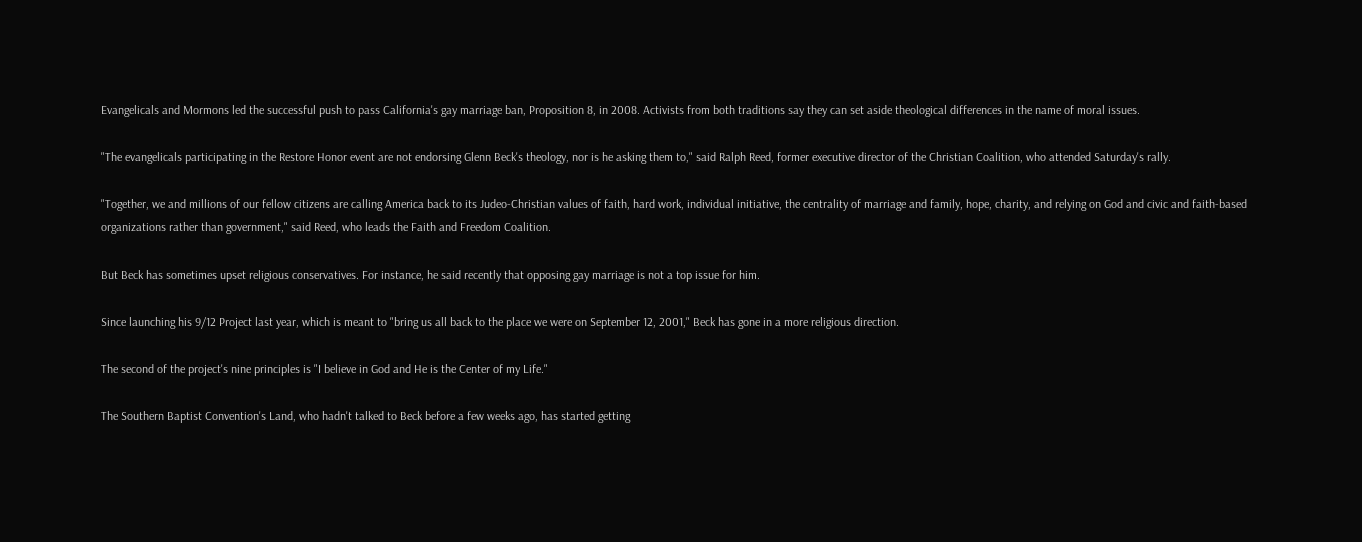Evangelicals and Mormons led the successful push to pass California's gay marriage ban, Proposition 8, in 2008. Activists from both traditions say they can set aside theological differences in the name of moral issues.

"The evangelicals participating in the Restore Honor event are not endorsing Glenn Beck's theology, nor is he asking them to," said Ralph Reed, former executive director of the Christian Coalition, who attended Saturday's rally.

"Together, we and millions of our fellow citizens are calling America back to its Judeo-Christian values of faith, hard work, individual initiative, the centrality of marriage and family, hope, charity, and relying on God and civic and faith-based organizations rather than government," said Reed, who leads the Faith and Freedom Coalition.

But Beck has sometimes upset religious conservatives. For instance, he said recently that opposing gay marriage is not a top issue for him.

Since launching his 9/12 Project last year, which is meant to "bring us all back to the place we were on September 12, 2001," Beck has gone in a more religious direction.

The second of the project's nine principles is "I believe in God and He is the Center of my Life."

The Southern Baptist Convention's Land, who hadn't talked to Beck before a few weeks ago, has started getting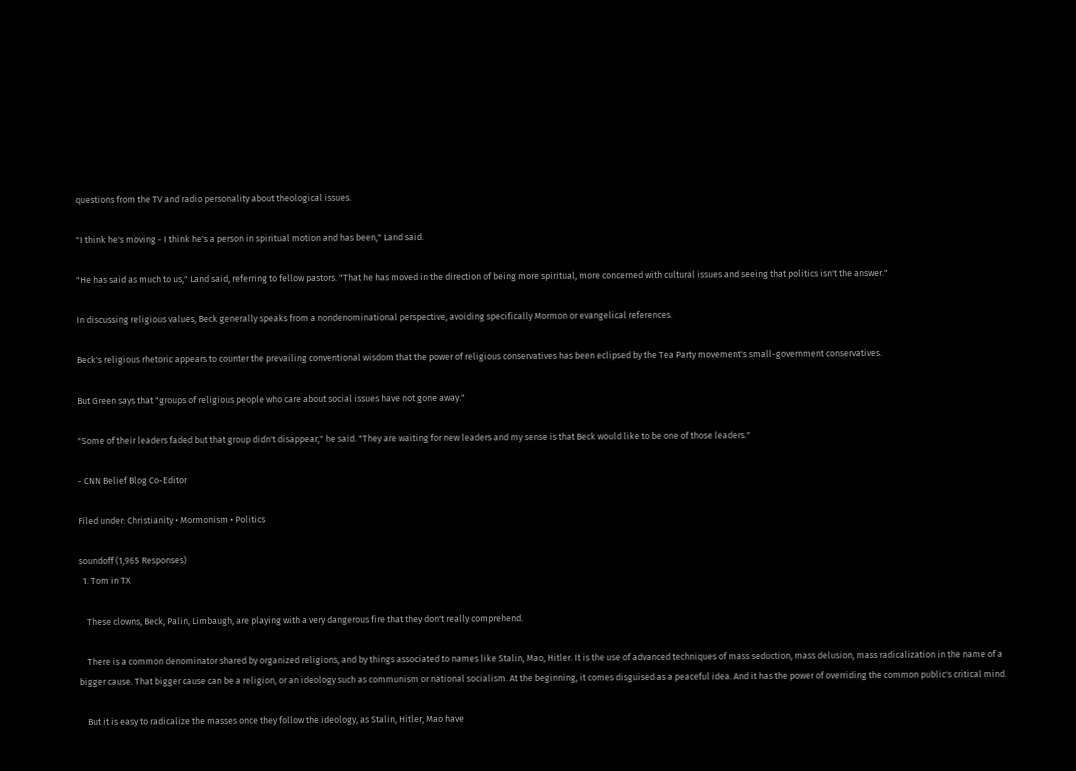questions from the TV and radio personality about theological issues.

"I think he's moving - I think he's a person in spiritual motion and has been," Land said.

"He has said as much to us," Land said, referring to fellow pastors. "That he has moved in the direction of being more spiritual, more concerned with cultural issues and seeing that politics isn't the answer."

In discussing religious values, Beck generally speaks from a nondenominational perspective, avoiding specifically Mormon or evangelical references.

Beck's religious rhetoric appears to counter the prevailing conventional wisdom that the power of religious conservatives has been eclipsed by the Tea Party movement's small-government conservatives.

But Green says that "groups of religious people who care about social issues have not gone away."

"Some of their leaders faded but that group didn't disappear," he said. "They are waiting for new leaders and my sense is that Beck would like to be one of those leaders."

- CNN Belief Blog Co-Editor

Filed under: Christianity • Mormonism • Politics

soundoff (1,965 Responses)
  1. Tom in TX

    These clowns, Beck, Palin, Limbaugh, are playing with a very dangerous fire that they don't really comprehend.

    There is a common denominator shared by organized religions, and by things associated to names like Stalin, Mao, Hitler. It is the use of advanced techniques of mass seduction, mass delusion, mass radicalization in the name of a bigger cause. That bigger cause can be a religion, or an ideology such as communism or national socialism. At the beginning, it comes disguised as a peaceful idea. And it has the power of overriding the common public's critical mind.

    But it is easy to radicalize the masses once they follow the ideology, as Stalin, Hitler, Mao have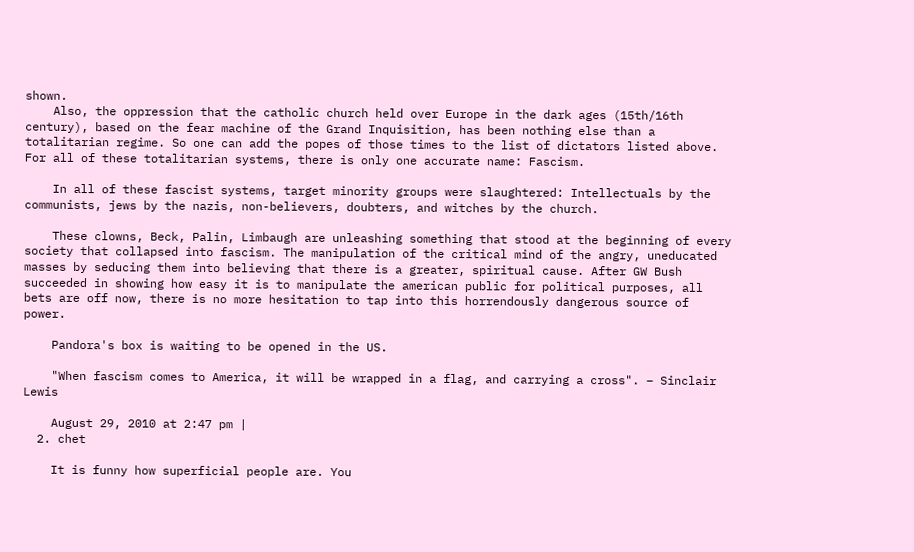shown.
    Also, the oppression that the catholic church held over Europe in the dark ages (15th/16th century), based on the fear machine of the Grand Inquisition, has been nothing else than a totalitarian regime. So one can add the popes of those times to the list of dictators listed above. For all of these totalitarian systems, there is only one accurate name: Fascism.

    In all of these fascist systems, target minority groups were slaughtered: Intellectuals by the communists, jews by the nazis, non-believers, doubters, and witches by the church.

    These clowns, Beck, Palin, Limbaugh are unleashing something that stood at the beginning of every society that collapsed into fascism. The manipulation of the critical mind of the angry, uneducated masses by seducing them into believing that there is a greater, spiritual cause. After GW Bush succeeded in showing how easy it is to manipulate the american public for political purposes, all bets are off now, there is no more hesitation to tap into this horrendously dangerous source of power.

    Pandora's box is waiting to be opened in the US.

    "When fascism comes to America, it will be wrapped in a flag, and carrying a cross". – Sinclair Lewis

    August 29, 2010 at 2:47 pm |
  2. chet

    It is funny how superficial people are. You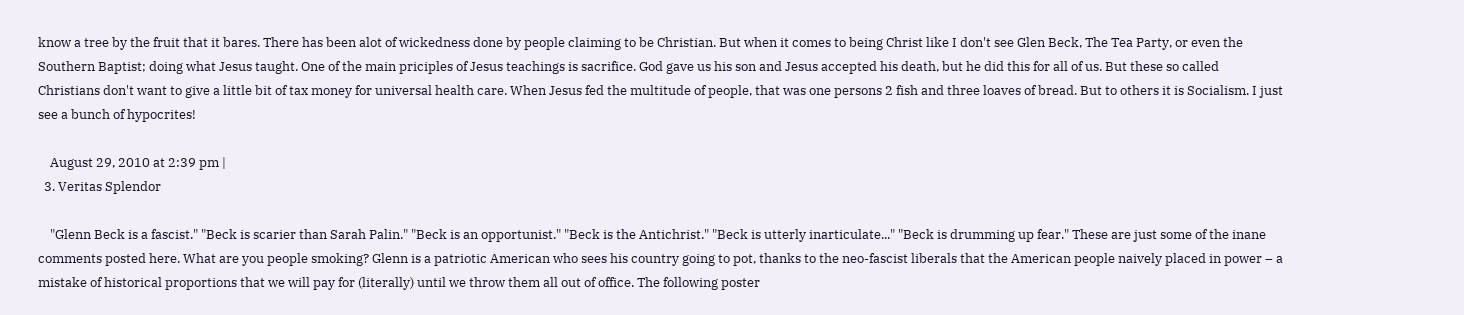know a tree by the fruit that it bares. There has been alot of wickedness done by people claiming to be Christian. But when it comes to being Christ like I don't see Glen Beck, The Tea Party, or even the Southern Baptist; doing what Jesus taught. One of the main priciples of Jesus teachings is sacrifice. God gave us his son and Jesus accepted his death, but he did this for all of us. But these so called Christians don't want to give a little bit of tax money for universal health care. When Jesus fed the multitude of people, that was one persons 2 fish and three loaves of bread. But to others it is Socialism. I just see a bunch of hypocrites!

    August 29, 2010 at 2:39 pm |
  3. Veritas Splendor

    "Glenn Beck is a fascist." "Beck is scarier than Sarah Palin." "Beck is an opportunist." "Beck is the Antichrist." "Beck is utterly inarticulate..." "Beck is drumming up fear." These are just some of the inane comments posted here. What are you people smoking? Glenn is a patriotic American who sees his country going to pot, thanks to the neo-fascist liberals that the American people naively placed in power – a mistake of historical proportions that we will pay for (literally) until we throw them all out of office. The following poster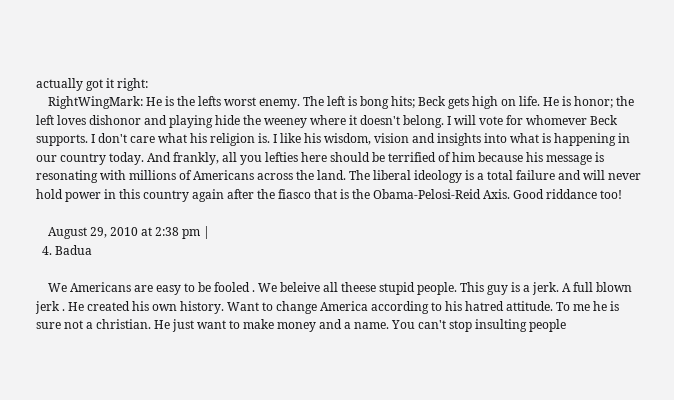actually got it right:
    RightWingMark: He is the lefts worst enemy. The left is bong hits; Beck gets high on life. He is honor; the left loves dishonor and playing hide the weeney where it doesn't belong. I will vote for whomever Beck supports. I don't care what his religion is. I like his wisdom, vision and insights into what is happening in our country today. And frankly, all you lefties here should be terrified of him because his message is resonating with millions of Americans across the land. The liberal ideology is a total failure and will never hold power in this country again after the fiasco that is the Obama-Pelosi-Reid Axis. Good riddance too!

    August 29, 2010 at 2:38 pm |
  4. Badua

    We Americans are easy to be fooled . We beleive all theese stupid people. This guy is a jerk. A full blown jerk . He created his own history. Want to change America according to his hatred attitude. To me he is sure not a christian. He just want to make money and a name. You can't stop insulting people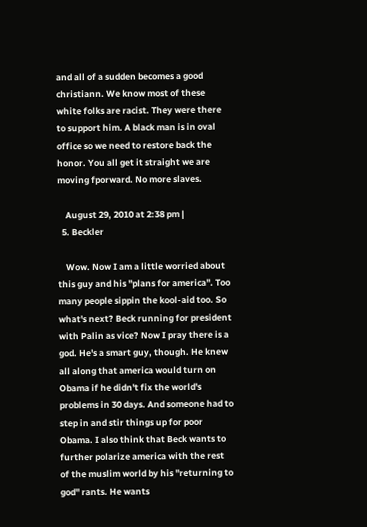and all of a sudden becomes a good christiann. We know most of these white folks are racist. They were there to support him. A black man is in oval office so we need to restore back the honor. You all get it straight we are moving fporward. No more slaves.

    August 29, 2010 at 2:38 pm |
  5. Beckler

    Wow. Now I am a little worried about this guy and his "plans for america". Too many people sippin the kool-aid too. So what's next? Beck running for president with Palin as vice? Now I pray there is a god. He's a smart guy, though. He knew all along that america would turn on Obama if he didn't fix the world's problems in 30 days. And someone had to step in and stir things up for poor Obama. I also think that Beck wants to further polarize america with the rest of the muslim world by his "returning to god" rants. He wants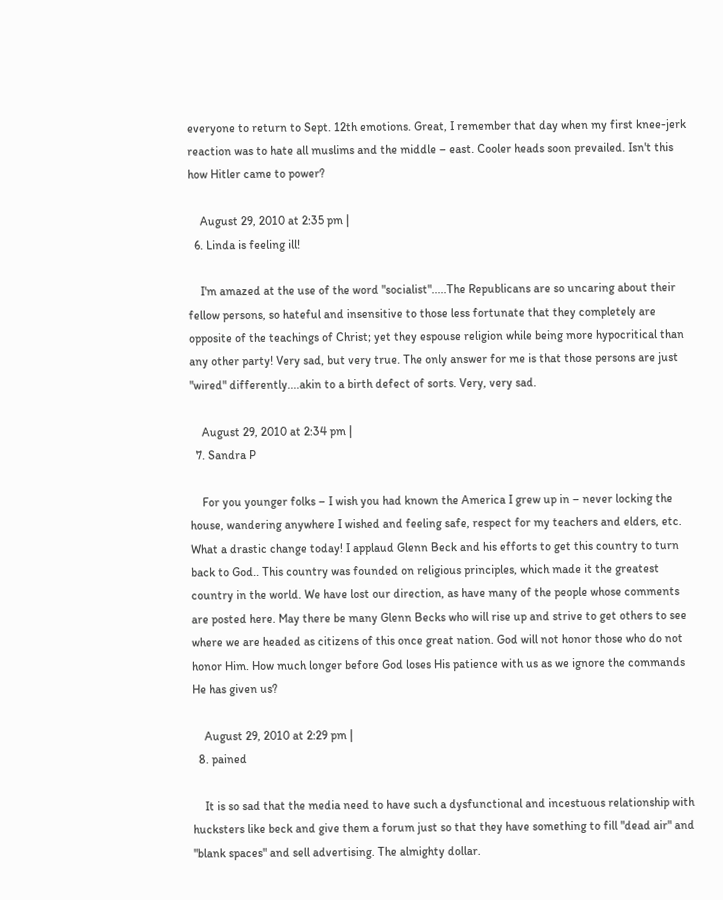everyone to return to Sept. 12th emotions. Great, I remember that day when my first knee-jerk reaction was to hate all muslims and the middle – east. Cooler heads soon prevailed. Isn't this how Hitler came to power?

    August 29, 2010 at 2:35 pm |
  6. Linda is feeling ill!

    I'm amazed at the use of the word "socialist".....The Republicans are so uncaring about their fellow persons, so hateful and insensitive to those less fortunate that they completely are opposite of the teachings of Christ; yet they espouse religion while being more hypocritical than any other party! Very sad, but very true. The only answer for me is that those persons are just "wired" differently....akin to a birth defect of sorts. Very, very sad.

    August 29, 2010 at 2:34 pm |
  7. Sandra P

    For you younger folks – I wish you had known the America I grew up in – never locking the house, wandering anywhere I wished and feeling safe, respect for my teachers and elders, etc. What a drastic change today! I applaud Glenn Beck and his efforts to get this country to turn back to God.. This country was founded on religious principles, which made it the greatest country in the world. We have lost our direction, as have many of the people whose comments are posted here. May there be many Glenn Becks who will rise up and strive to get others to see where we are headed as citizens of this once great nation. God will not honor those who do not honor Him. How much longer before God loses His patience with us as we ignore the commands He has given us?

    August 29, 2010 at 2:29 pm |
  8. pained

    It is so sad that the media need to have such a dysfunctional and incestuous relationship with hucksters like beck and give them a forum just so that they have something to fill "dead air" and "blank spaces" and sell advertising. The almighty dollar.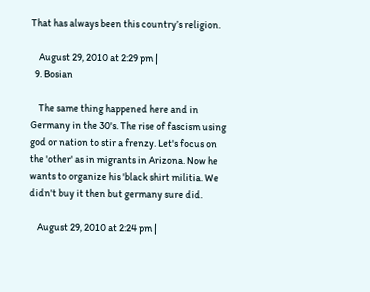That has always been this country’s religion.

    August 29, 2010 at 2:29 pm |
  9. Bosian

    The same thing happened here and in Germany in the 30's. The rise of fascism using god or nation to stir a frenzy. Let's focus on the 'other' as in migrants in Arizona. Now he wants to organize his 'black shirt militia. We didn't buy it then but germany sure did.

    August 29, 2010 at 2:24 pm |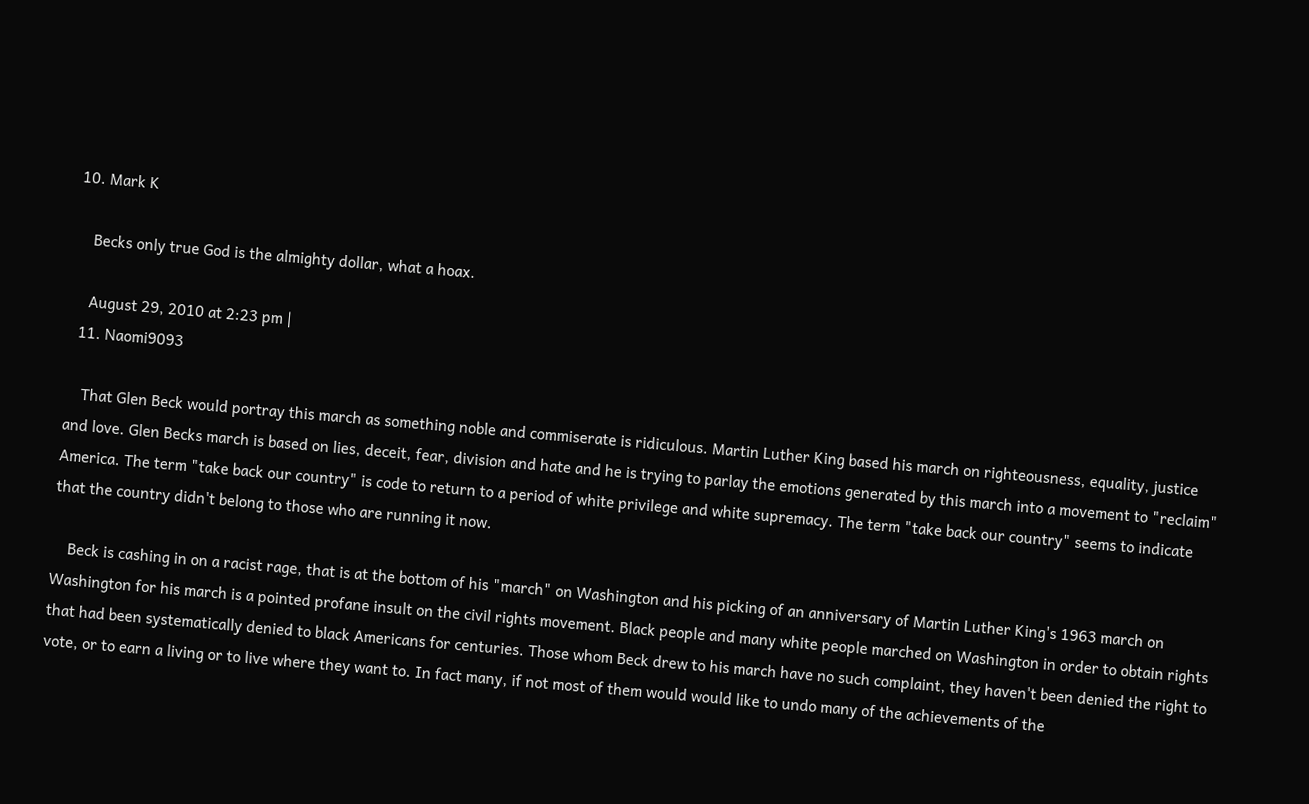10. Mark K

    Becks only true God is the almighty dollar, what a hoax.

    August 29, 2010 at 2:23 pm |
  11. Naomi9093

    That Glen Beck would portray this march as something noble and commiserate is ridiculous. Martin Luther King based his march on righteousness, equality, justice and love. Glen Becks march is based on lies, deceit, fear, division and hate and he is trying to parlay the emotions generated by this march into a movement to "reclaim" America. The term "take back our country" is code to return to a period of white privilege and white supremacy. The term "take back our country" seems to indicate that the country didn't belong to those who are running it now.

    Beck is cashing in on a racist rage, that is at the bottom of his "march" on Washington and his picking of an anniversary of Martin Luther King's 1963 march on Washington for his march is a pointed profane insult on the civil rights movement. Black people and many white people marched on Washington in order to obtain rights that had been systematically denied to black Americans for centuries. Those whom Beck drew to his march have no such complaint, they haven't been denied the right to vote, or to earn a living or to live where they want to. In fact many, if not most of them would would like to undo many of the achievements of the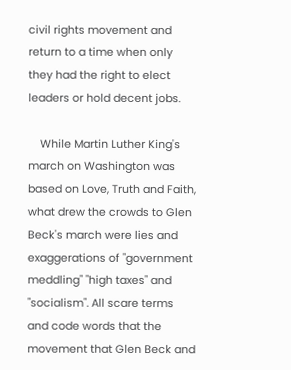civil rights movement and return to a time when only they had the right to elect leaders or hold decent jobs.

    While Martin Luther King's march on Washington was based on Love, Truth and Faith, what drew the crowds to Glen Beck's march were lies and exaggerations of "government meddling" "high taxes" and "socialism". All scare terms and code words that the movement that Glen Beck and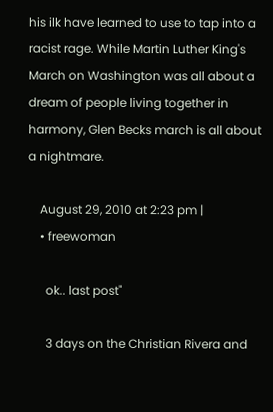his ilk have learned to use to tap into a racist rage. While Martin Luther King's March on Washington was all about a dream of people living together in harmony, Glen Becks march is all about a nightmare.

    August 29, 2010 at 2:23 pm |
    • freewoman

      ok.. last post"

      3 days on the Christian Rivera and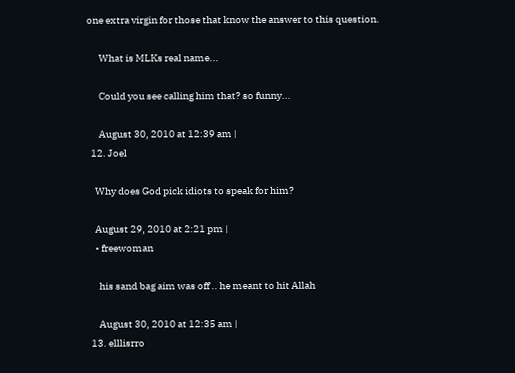one extra virgin for those that know the answer to this question.

      What is MLKs real name...

      Could you see calling him that? so funny...

      August 30, 2010 at 12:39 am |
  12. Joel

    Why does God pick idiots to speak for him?

    August 29, 2010 at 2:21 pm |
    • freewoman

      his sand bag aim was off .. he meant to hit Allah

      August 30, 2010 at 12:35 am |
  13. elllisrro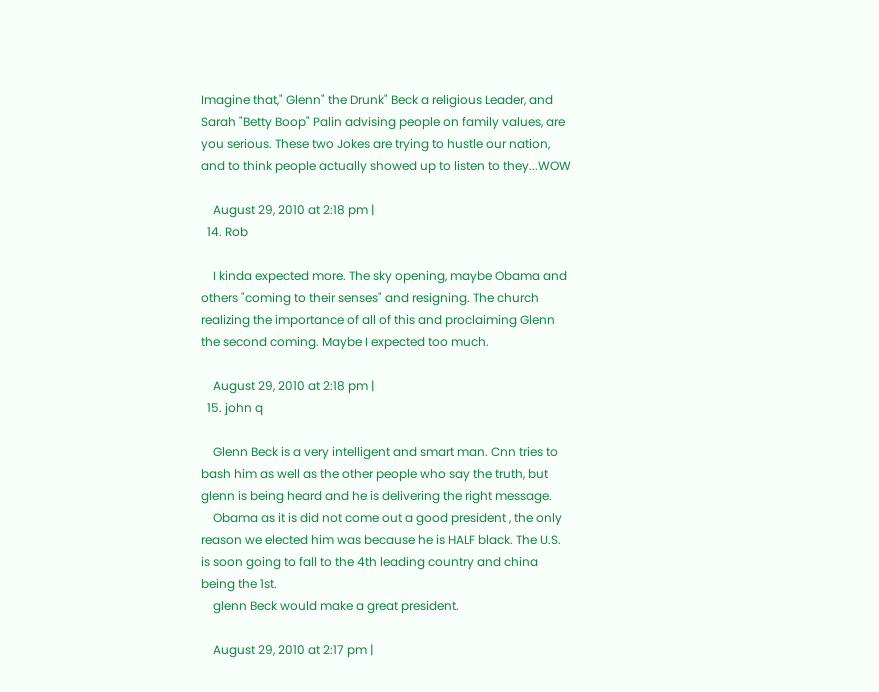Imagine that," Glenn" the Drunk" Beck a religious Leader, and Sarah "Betty Boop" Palin advising people on family values, are you serious. These two Jokes are trying to hustle our nation, and to think people actually showed up to listen to they...WOW

    August 29, 2010 at 2:18 pm |
  14. Rob

    I kinda expected more. The sky opening, maybe Obama and others "coming to their senses" and resigning. The church realizing the importance of all of this and proclaiming Glenn the second coming. Maybe I expected too much.

    August 29, 2010 at 2:18 pm |
  15. john q

    Glenn Beck is a very intelligent and smart man. Cnn tries to bash him as well as the other people who say the truth, but glenn is being heard and he is delivering the right message.
    Obama as it is did not come out a good president , the only reason we elected him was because he is HALF black. The U.S. is soon going to fall to the 4th leading country and china being the 1st.
    glenn Beck would make a great president.

    August 29, 2010 at 2:17 pm |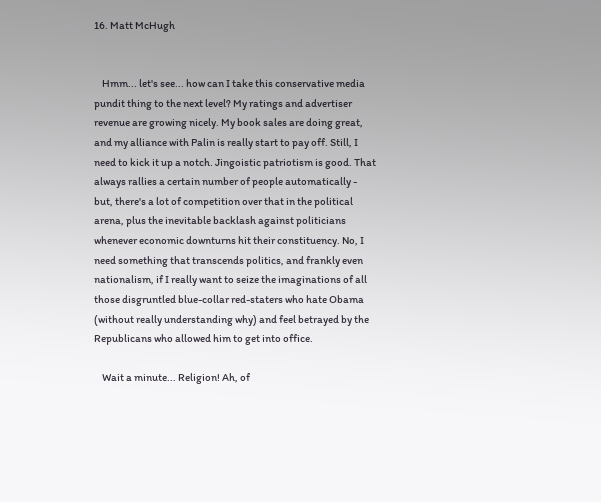16. Matt McHugh


    Hmm... let's see... how can I take this conservative media pundit thing to the next level? My ratings and advertiser revenue are growing nicely. My book sales are doing great, and my alliance with Palin is really start to pay off. Still, I need to kick it up a notch. Jingoistic patriotism is good. That always rallies a certain number of people automatically - but, there's a lot of competition over that in the political arena, plus the inevitable backlash against politicians whenever economic downturns hit their constituency. No, I need something that transcends politics, and frankly even nationalism, if I really want to seize the imaginations of all those disgruntled blue-collar red-staters who hate Obama (without really understanding why) and feel betrayed by the Republicans who allowed him to get into office.

    Wait a minute... Religion! Ah, of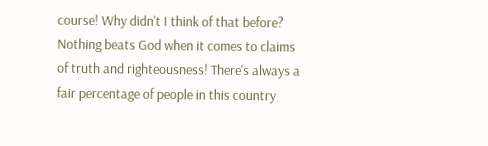course! Why didn't I think of that before? Nothing beats God when it comes to claims of truth and righteousness! There's always a fair percentage of people in this country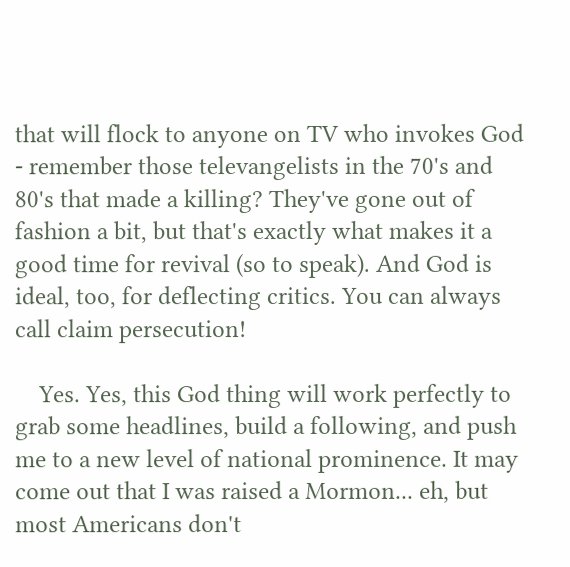that will flock to anyone on TV who invokes God - remember those televangelists in the 70's and 80's that made a killing? They've gone out of fashion a bit, but that's exactly what makes it a good time for revival (so to speak). And God is ideal, too, for deflecting critics. You can always call claim persecution!

    Yes. Yes, this God thing will work perfectly to grab some headlines, build a following, and push me to a new level of national prominence. It may come out that I was raised a Mormon... eh, but most Americans don't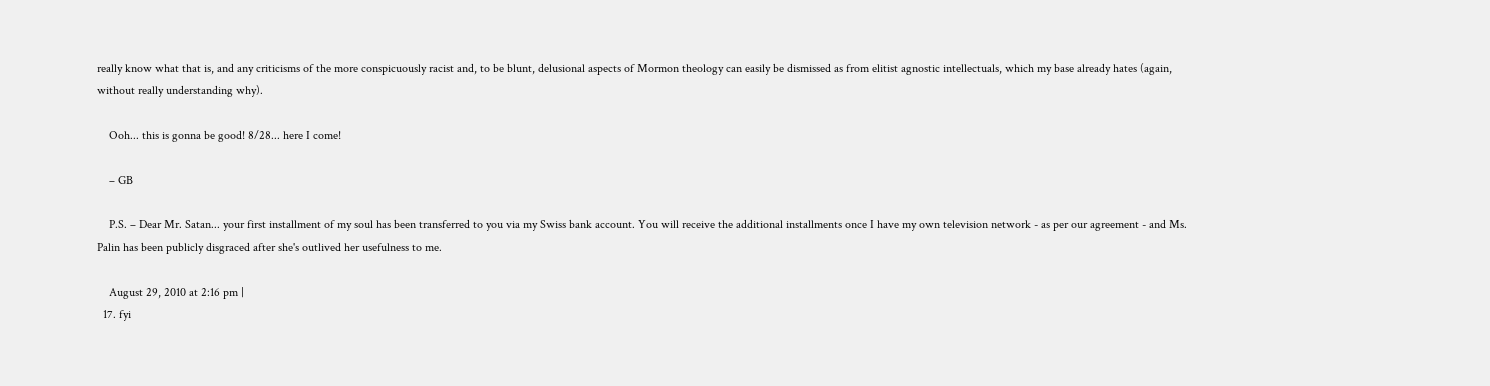really know what that is, and any criticisms of the more conspicuously racist and, to be blunt, delusional aspects of Mormon theology can easily be dismissed as from elitist agnostic intellectuals, which my base already hates (again, without really understanding why).

    Ooh... this is gonna be good! 8/28... here I come!

    – GB

    P.S. – Dear Mr. Satan... your first installment of my soul has been transferred to you via my Swiss bank account. You will receive the additional installments once I have my own television network - as per our agreement - and Ms. Palin has been publicly disgraced after she's outlived her usefulness to me.

    August 29, 2010 at 2:16 pm |
  17. fyi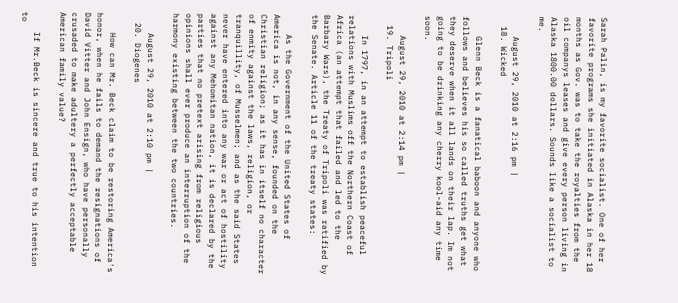Sarah Palin, is my favorite socialist. One of her favorite programs she initiated in Alaska in her 18 months as Gov. was to take the royalties from the oil companys leases and give every person living in Alaska 1800.00 dollars. Sounds like a socialist to me.

    August 29, 2010 at 2:16 pm |
  18. Wicked

    Glenn Beck is a fanatical baboon and anyone who follows and believes his so called truths get what they deserve when it all lands on their lap. Im not going to be drinking any cherry kool-aid any time soon.

    August 29, 2010 at 2:14 pm |
  19. Tripoli

    In 1797, in an attempt to establish peaceful relations with Muslims off the Northern Coast of Africa (an attempt that failed and led to the Barbary Wars), the Treaty of Tripoli was ratified by the Senate. Article 11 of the treaty states:

    As the Government of the United States of America is not, in any sense, founded on the Christian religion; as it has in itself no character of enmity against the laws, religion, or tranquillity, of Musselmen; and as the said States never have entered into any war or act of hostility against any Mehomitan nation, it is declared by the parties that no pretext arising from religious opinions shall ever produce an interruption of the harmony existing between the two countries.

    August 29, 2010 at 2:10 pm |
  20. Diogenes

    How can Mr. Beck claim to be restoring America's honor, when he fails to demand the resignations of David Vitter and John Ensign, who have personally crusaded to make adultery a perfectly acceptable American family value?

    If Mr.Beck is sincere and true to his intention to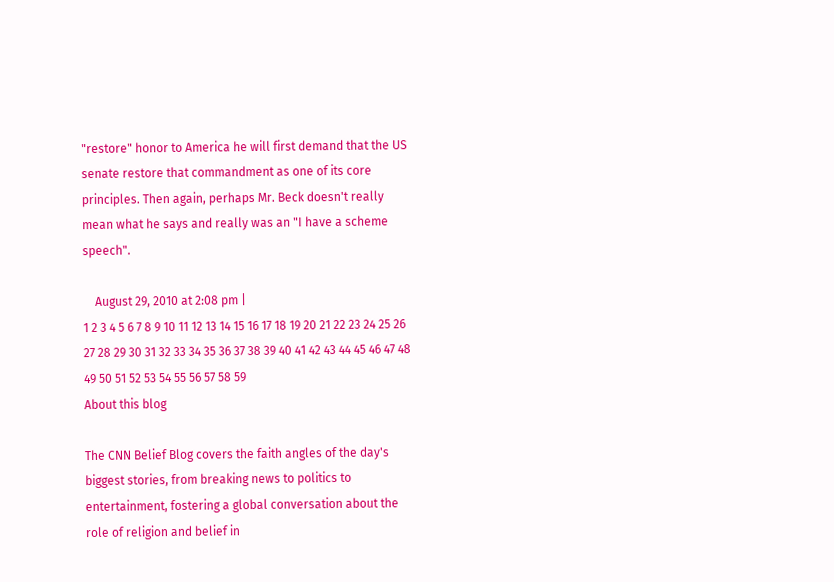"restore" honor to America he will first demand that the US senate restore that commandment as one of its core principles. Then again, perhaps Mr. Beck doesn't really mean what he says and really was an "I have a scheme speech".

    August 29, 2010 at 2:08 pm |
1 2 3 4 5 6 7 8 9 10 11 12 13 14 15 16 17 18 19 20 21 22 23 24 25 26 27 28 29 30 31 32 33 34 35 36 37 38 39 40 41 42 43 44 45 46 47 48 49 50 51 52 53 54 55 56 57 58 59
About this blog

The CNN Belief Blog covers the faith angles of the day's biggest stories, from breaking news to politics to entertainment, fostering a global conversation about the role of religion and belief in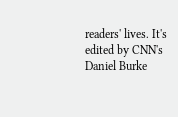readers' lives. It's edited by CNN's Daniel Burke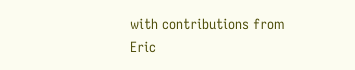with contributions from Eric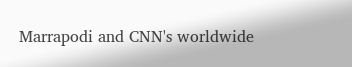Marrapodi and CNN's worldwide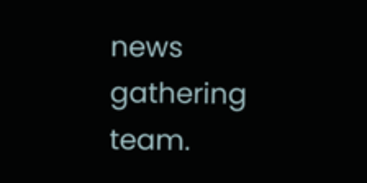news gathering team.